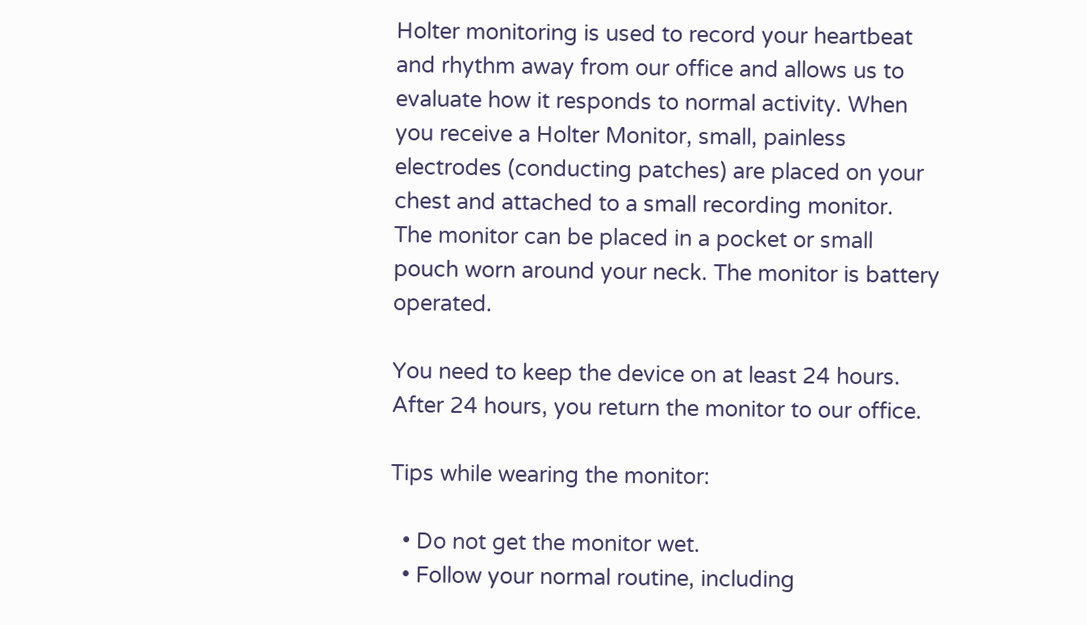Holter monitoring is used to record your heartbeat and rhythm away from our office and allows us to evaluate how it responds to normal activity. When you receive a Holter Monitor, small, painless electrodes (conducting patches) are placed on your chest and attached to a small recording monitor.
The monitor can be placed in a pocket or small pouch worn around your neck. The monitor is battery operated.

You need to keep the device on at least 24 hours. After 24 hours, you return the monitor to our office.

Tips while wearing the monitor:

  • Do not get the monitor wet.
  • Follow your normal routine, including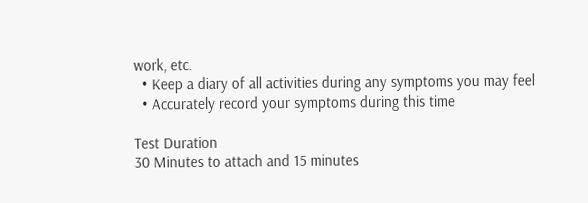work, etc.
  • Keep a diary of all activities during any symptoms you may feel
  • Accurately record your symptoms during this time

Test Duration
30 Minutes to attach and 15 minutes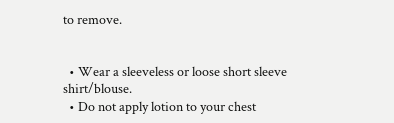to remove.


  • Wear a sleeveless or loose short sleeve shirt/blouse.
  • Do not apply lotion to your chest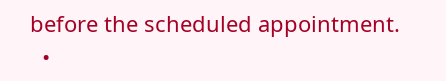before the scheduled appointment.
  •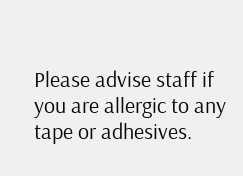Please advise staff if you are allergic to any tape or adhesives.